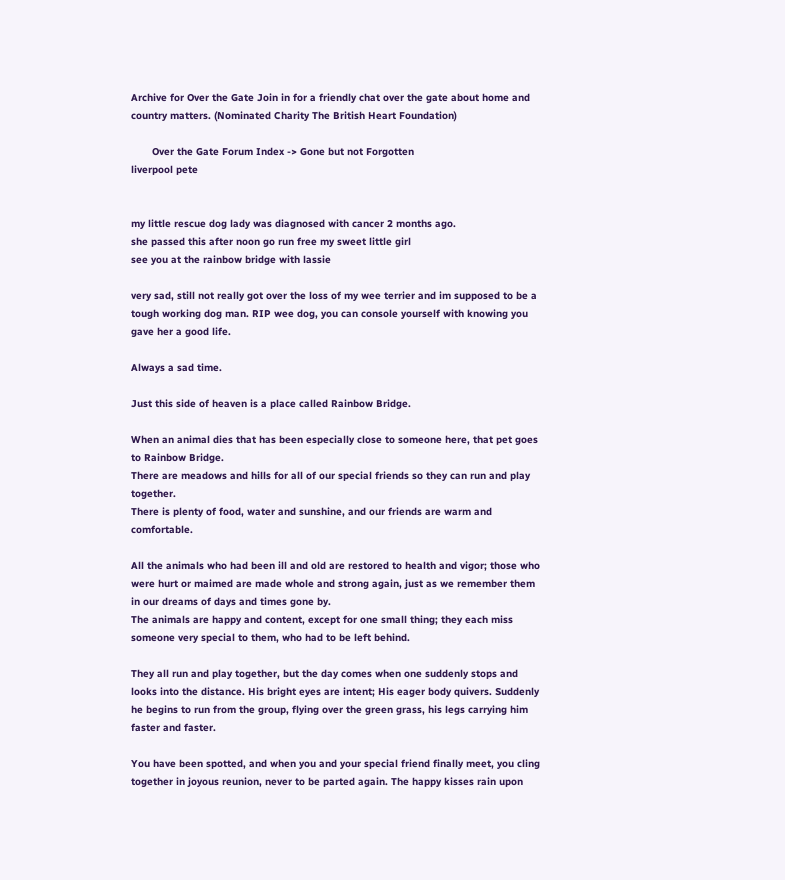Archive for Over the Gate Join in for a friendly chat over the gate about home and country matters. (Nominated Charity The British Heart Foundation)

       Over the Gate Forum Index -> Gone but not Forgotten
liverpool pete


my little rescue dog lady was diagnosed with cancer 2 months ago.
she passed this after noon go run free my sweet little girl
see you at the rainbow bridge with lassie

very sad, still not really got over the loss of my wee terrier and im supposed to be a tough working dog man. RIP wee dog, you can console yourself with knowing you gave her a good life.

Always a sad time.

Just this side of heaven is a place called Rainbow Bridge.

When an animal dies that has been especially close to someone here, that pet goes to Rainbow Bridge.
There are meadows and hills for all of our special friends so they can run and play together.
There is plenty of food, water and sunshine, and our friends are warm and comfortable.

All the animals who had been ill and old are restored to health and vigor; those who were hurt or maimed are made whole and strong again, just as we remember them in our dreams of days and times gone by.
The animals are happy and content, except for one small thing; they each miss someone very special to them, who had to be left behind.

They all run and play together, but the day comes when one suddenly stops and looks into the distance. His bright eyes are intent; His eager body quivers. Suddenly he begins to run from the group, flying over the green grass, his legs carrying him faster and faster.

You have been spotted, and when you and your special friend finally meet, you cling together in joyous reunion, never to be parted again. The happy kisses rain upon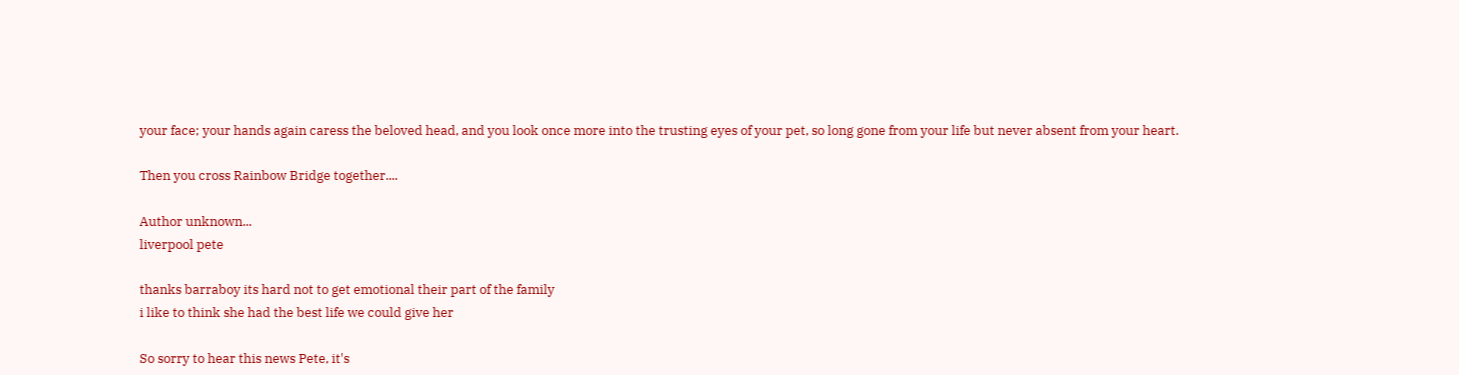your face; your hands again caress the beloved head, and you look once more into the trusting eyes of your pet, so long gone from your life but never absent from your heart.

Then you cross Rainbow Bridge together....

Author unknown...
liverpool pete

thanks barraboy its hard not to get emotional their part of the family
i like to think she had the best life we could give her

So sorry to hear this news Pete, it's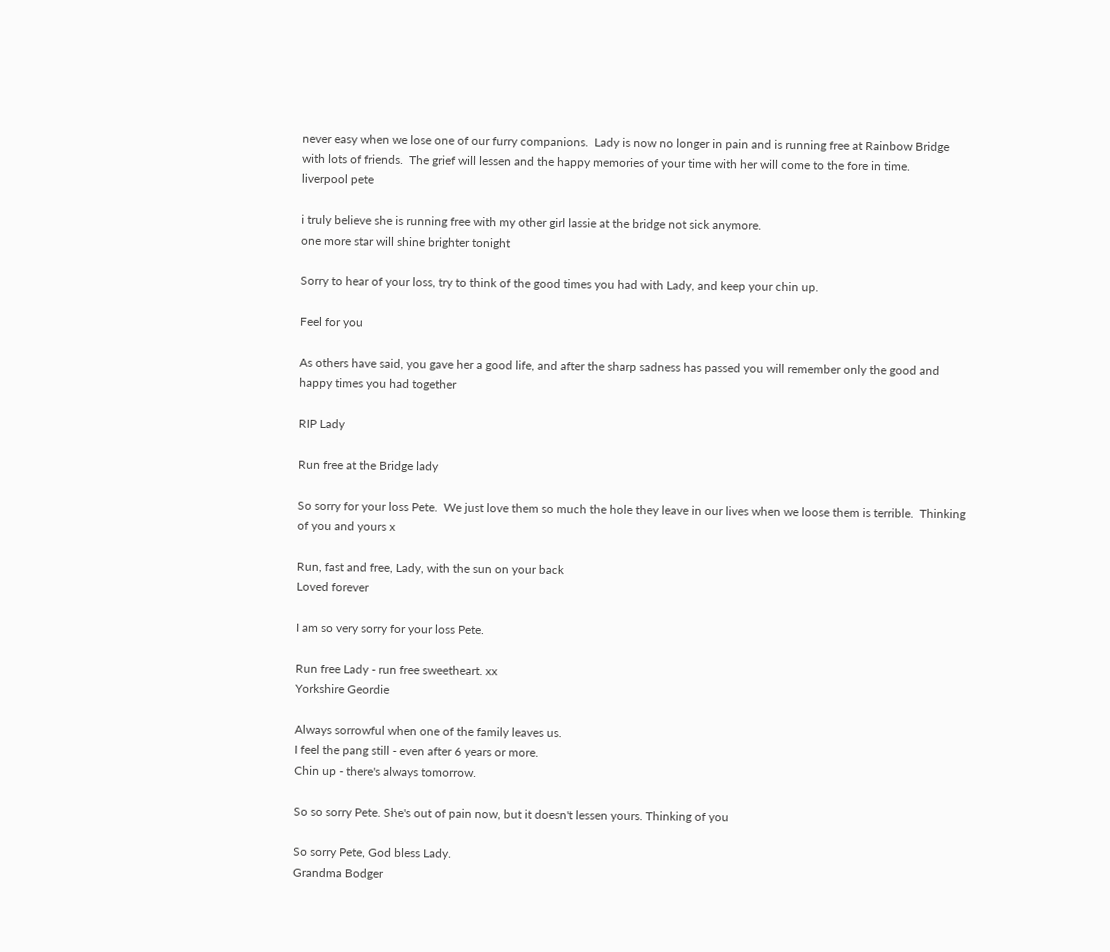never easy when we lose one of our furry companions.  Lady is now no longer in pain and is running free at Rainbow Bridge with lots of friends.  The grief will lessen and the happy memories of your time with her will come to the fore in time.
liverpool pete

i truly believe she is running free with my other girl lassie at the bridge not sick anymore.
one more star will shine brighter tonight

Sorry to hear of your loss, try to think of the good times you had with Lady, and keep your chin up.

Feel for you

As others have said, you gave her a good life, and after the sharp sadness has passed you will remember only the good and happy times you had together

RIP Lady

Run free at the Bridge lady

So sorry for your loss Pete.  We just love them so much the hole they leave in our lives when we loose them is terrible.  Thinking of you and yours x

Run, fast and free, Lady, with the sun on your back
Loved forever

I am so very sorry for your loss Pete.

Run free Lady - run free sweetheart. xx
Yorkshire Geordie

Always sorrowful when one of the family leaves us.
I feel the pang still - even after 6 years or more.
Chin up - there's always tomorrow.

So so sorry Pete. She's out of pain now, but it doesn't lessen yours. Thinking of you

So sorry Pete, God bless Lady.
Grandma Bodger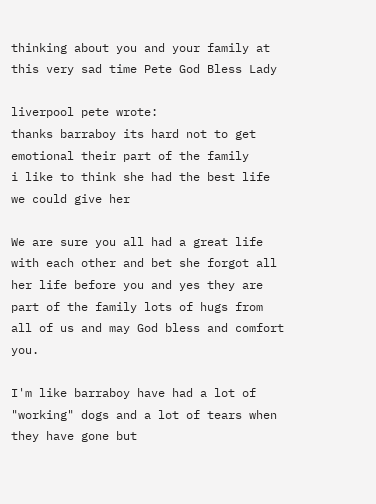thinking about you and your family at this very sad time Pete God Bless Lady

liverpool pete wrote:
thanks barraboy its hard not to get emotional their part of the family
i like to think she had the best life we could give her

We are sure you all had a great life with each other and bet she forgot all her life before you and yes they are part of the family lots of hugs from all of us and may God bless and comfort you.

I'm like barraboy have had a lot of "working" dogs and a lot of tears when they have gone but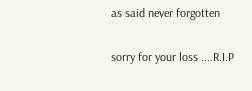as said never forgotten

sorry for your loss ....R.I.P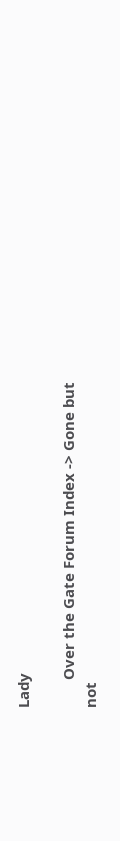Lady

       Over the Gate Forum Index -> Gone but not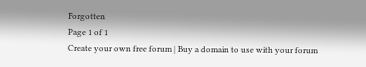Forgotten
Page 1 of 1
Create your own free forum | Buy a domain to use with your forum